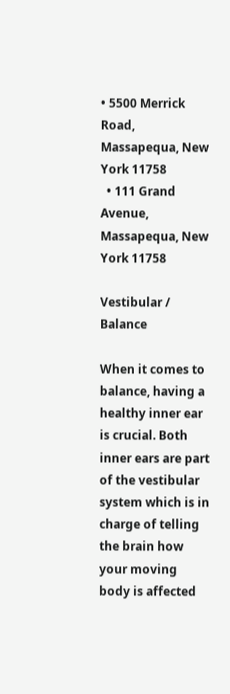• 5500 Merrick Road, Massapequa, New York 11758
  • 111 Grand Avenue, Massapequa, New York 11758

Vestibular / Balance

When it comes to balance, having a healthy inner ear is crucial. Both inner ears are part of the vestibular system which is in charge of telling the brain how your moving body is affected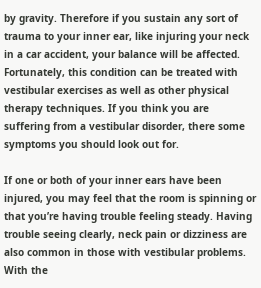by gravity. Therefore if you sustain any sort of trauma to your inner ear, like injuring your neck in a car accident, your balance will be affected. Fortunately, this condition can be treated with vestibular exercises as well as other physical therapy techniques. If you think you are suffering from a vestibular disorder, there some symptoms you should look out for.

If one or both of your inner ears have been injured, you may feel that the room is spinning or that you’re having trouble feeling steady. Having trouble seeing clearly, neck pain or dizziness are also common in those with vestibular problems. With the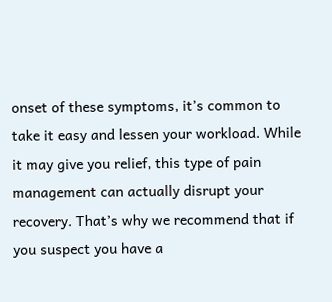onset of these symptoms, it’s common to take it easy and lessen your workload. While it may give you relief, this type of pain management can actually disrupt your recovery. That’s why we recommend that if you suspect you have a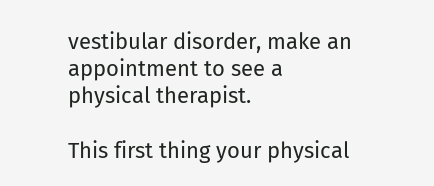vestibular disorder, make an appointment to see a physical therapist.

This first thing your physical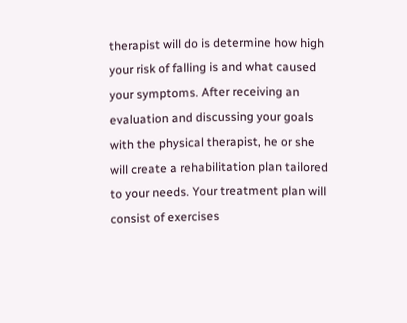therapist will do is determine how high your risk of falling is and what caused your symptoms. After receiving an evaluation and discussing your goals with the physical therapist, he or she will create a rehabilitation plan tailored to your needs. Your treatment plan will consist of exercises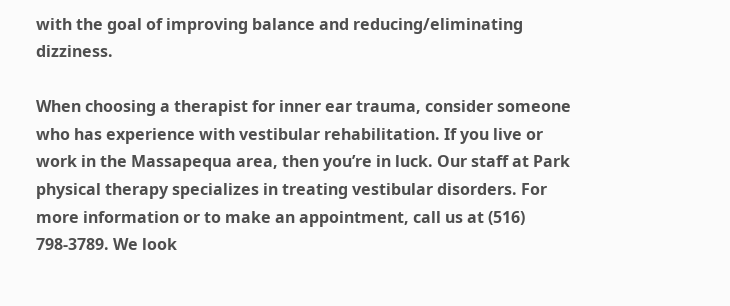with the goal of improving balance and reducing/eliminating dizziness.

When choosing a therapist for inner ear trauma, consider someone who has experience with vestibular rehabilitation. If you live or work in the Massapequa area, then you’re in luck. Our staff at Park physical therapy specializes in treating vestibular disorders. For more information or to make an appointment, call us at (516) 798-3789. We look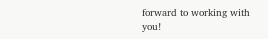forward to working with you!